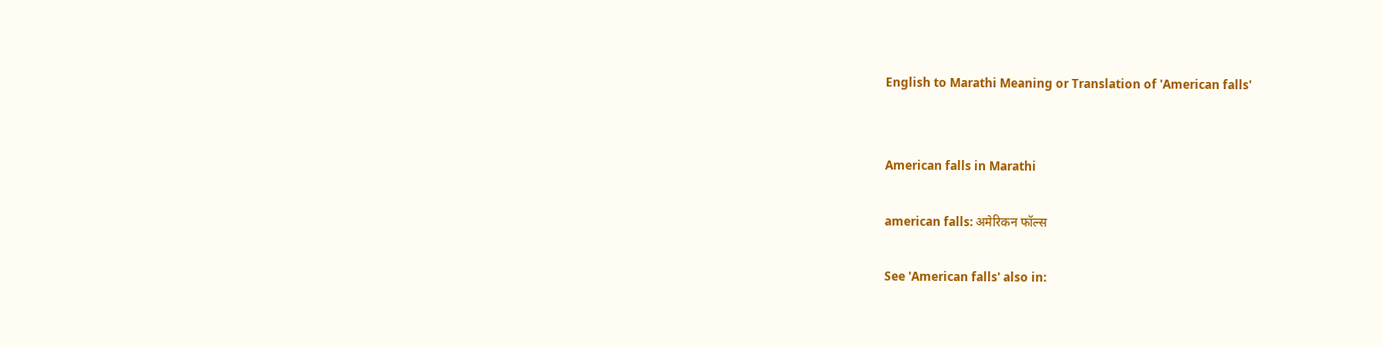English to Marathi Meaning or Translation of 'American falls'


American falls in Marathi

american falls: अमेरिकन फॉल्‍स

See 'American falls' also in: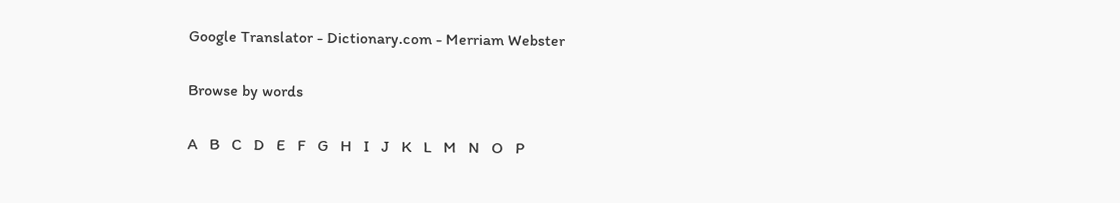Google Translator - Dictionary.com - Merriam Webster

Browse by words

A   B   C   D   E   F   G   H   I   J   K   L   M   N   O   P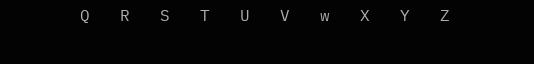Q   R   S   T   U   V   w   X   Y   Z